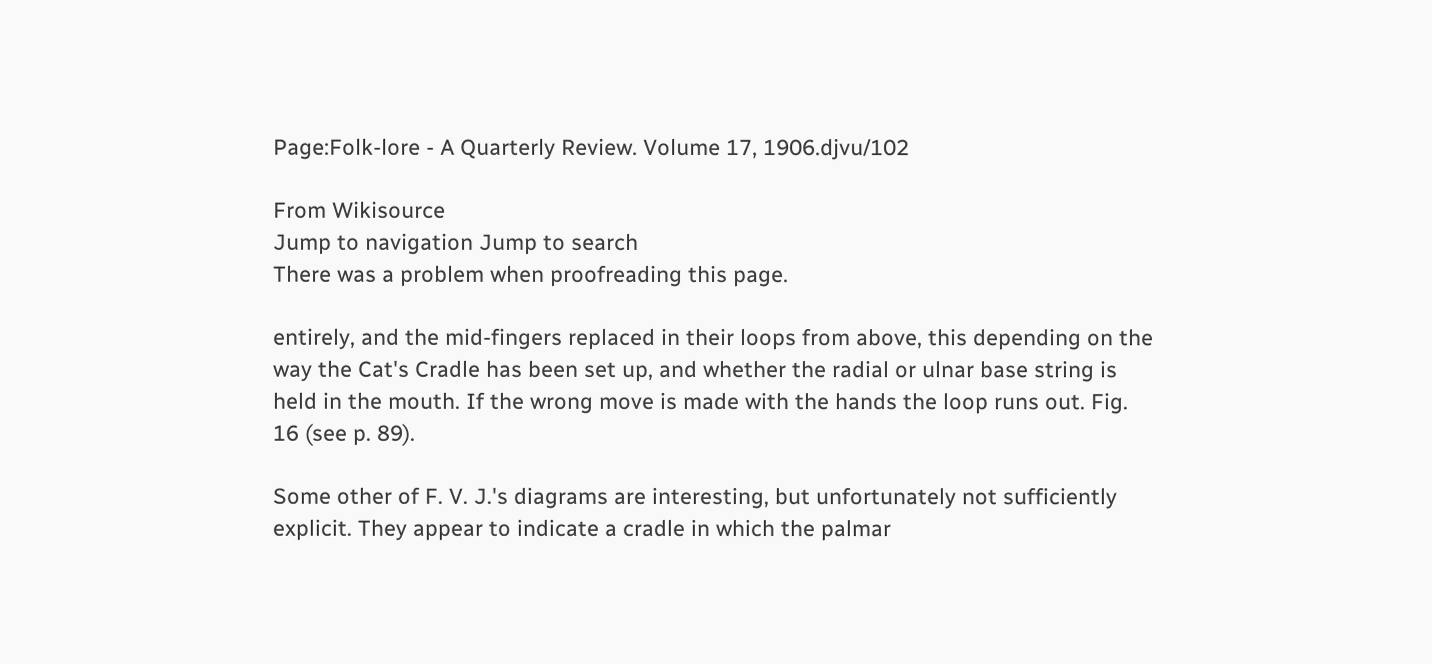Page:Folk-lore - A Quarterly Review. Volume 17, 1906.djvu/102

From Wikisource
Jump to navigation Jump to search
There was a problem when proofreading this page.

entirely, and the mid-fingers replaced in their loops from above, this depending on the way the Cat's Cradle has been set up, and whether the radial or ulnar base string is held in the mouth. If the wrong move is made with the hands the loop runs out. Fig. 16 (see p. 89).

Some other of F. V. J.'s diagrams are interesting, but unfortunately not sufficiently explicit. They appear to indicate a cradle in which the palmar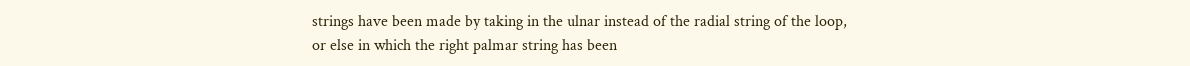strings have been made by taking in the ulnar instead of the radial string of the loop, or else in which the right palmar string has been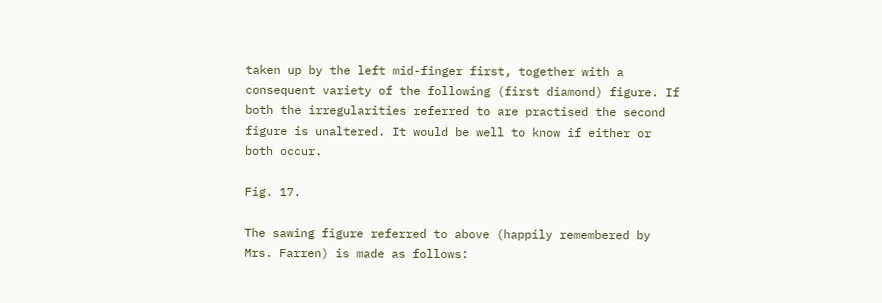taken up by the left mid-finger first, together with a consequent variety of the following (first diamond) figure. If both the irregularities referred to are practised the second figure is unaltered. It would be well to know if either or both occur.

Fig. 17.

The sawing figure referred to above (happily remembered by Mrs. Farren) is made as follows: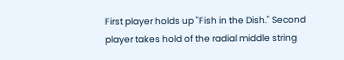First player holds up "Fish in the Dish." Second player takes hold of the radial middle string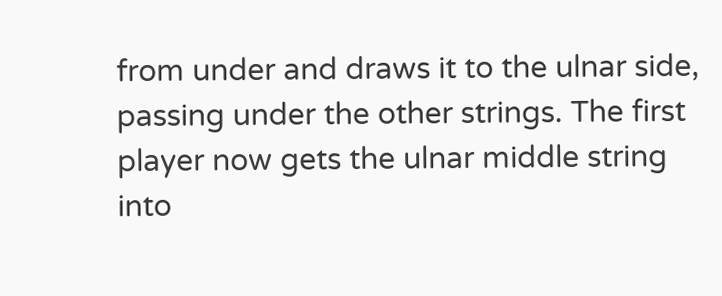from under and draws it to the ulnar side, passing under the other strings. The first player now gets the ulnar middle string into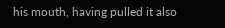his mouth, having pulled it also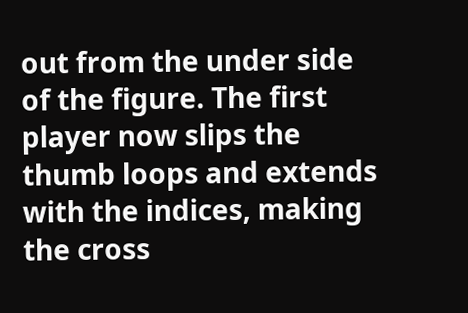out from the under side of the figure. The first player now slips the thumb loops and extends with the indices, making the cross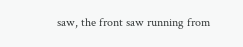saw, the front saw running from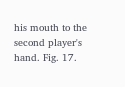his mouth to the second player's hand. Fig. 17.